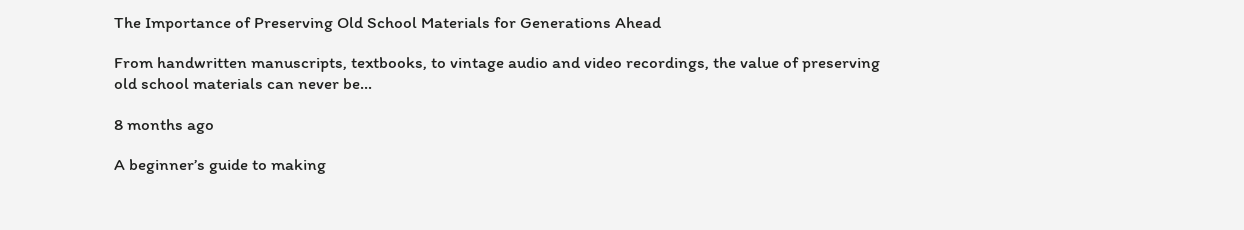The Importance of Preserving Old School Materials for Generations Ahead

From handwritten manuscripts, textbooks, to vintage audio and video recordings, the value of preserving old school materials can never be…

8 months ago

A beginner’s guide to making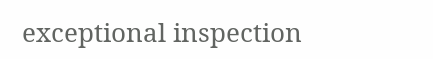exceptional inspection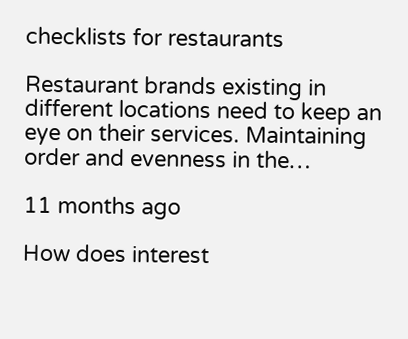checklists for restaurants

Restaurant brands existing in different locations need to keep an eye on their services. Maintaining order and evenness in the…

11 months ago

How does interest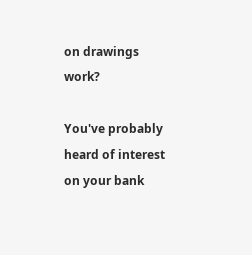on drawings work?

You've probably heard of interest on your bank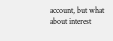account, but what about interest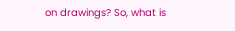on drawings? So, what is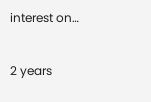interest on…

2 years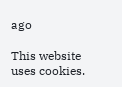ago

This website uses cookies.